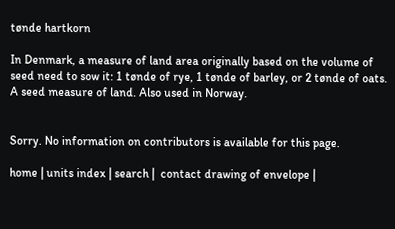tønde hartkorn

In Denmark, a measure of land area originally based on the volume of seed need to sow it: 1 tønde of rye, 1 tønde of barley, or 2 tønde of oats. A seed measure of land. Also used in Norway.


Sorry. No information on contributors is available for this page.

home | units index | search |  contact drawing of envelope |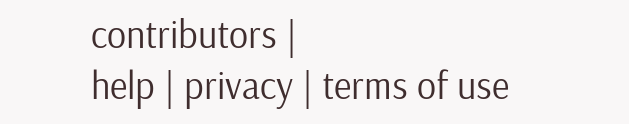contributors |
help | privacy | terms of use